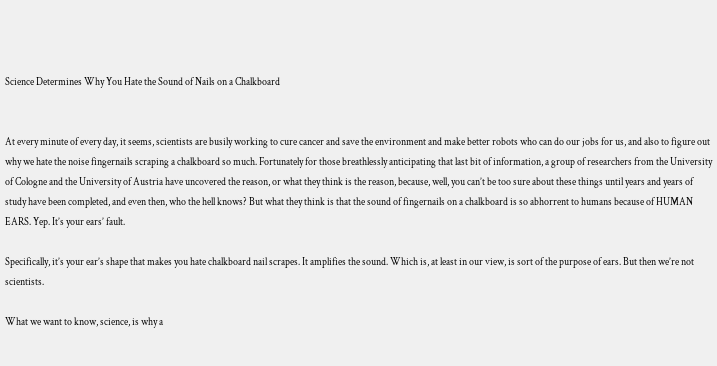Science Determines Why You Hate the Sound of Nails on a Chalkboard


At every minute of every day, it seems, scientists are busily working to cure cancer and save the environment and make better robots who can do our jobs for us, and also to figure out why we hate the noise fingernails scraping a chalkboard so much. Fortunately for those breathlessly anticipating that last bit of information, a group of researchers from the University of Cologne and the University of Austria have uncovered the reason, or what they think is the reason, because, well, you can’t be too sure about these things until years and years of study have been completed, and even then, who the hell knows? But what they think is that the sound of fingernails on a chalkboard is so abhorrent to humans because of HUMAN EARS. Yep. It’s your ears’ fault.

Specifically, it’s your ear’s shape that makes you hate chalkboard nail scrapes. It amplifies the sound. Which is, at least in our view, is sort of the purpose of ears. But then we’re not scientists.

What we want to know, science, is why a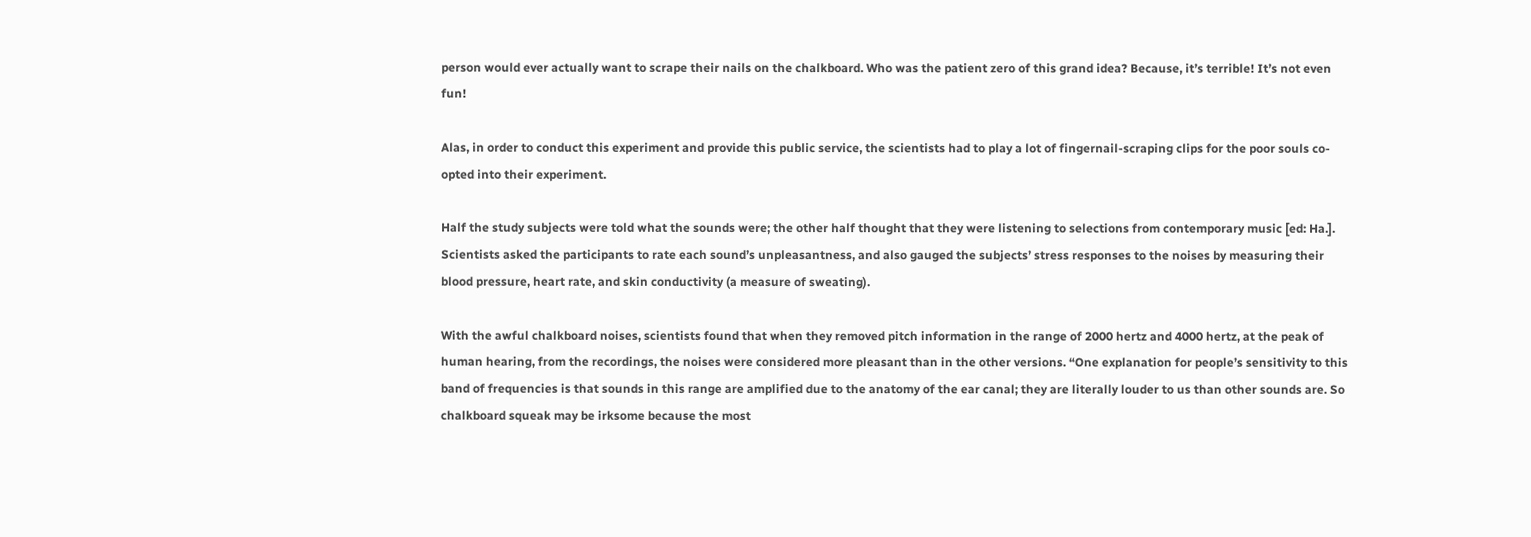person would ever actually want to scrape their nails on the chalkboard. Who was the patient zero of this grand idea? Because, it’s terrible! It’s not even fun!

Alas, in order to conduct this experiment and provide this public service, the scientists had to play a lot of fingernail-scraping clips for the poor souls co-opted into their experiment.

Half the study subjects were told what the sounds were; the other half thought that they were listening to selections from contemporary music [ed: Ha.]. Scientists asked the participants to rate each sound’s unpleasantness, and also gauged the subjects’ stress responses to the noises by measuring their blood pressure, heart rate, and skin conductivity (a measure of sweating).

With the awful chalkboard noises, scientists found that when they removed pitch information in the range of 2000 hertz and 4000 hertz, at the peak of human hearing, from the recordings, the noises were considered more pleasant than in the other versions. “One explanation for people’s sensitivity to this band of frequencies is that sounds in this range are amplified due to the anatomy of the ear canal; they are literally louder to us than other sounds are. So chalkboard squeak may be irksome because the most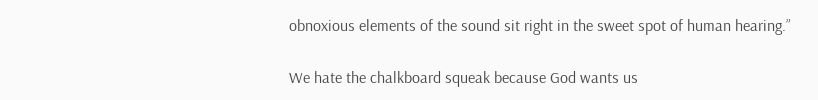obnoxious elements of the sound sit right in the sweet spot of human hearing.”

We hate the chalkboard squeak because God wants us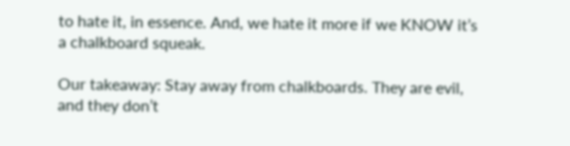to hate it, in essence. And, we hate it more if we KNOW it’s a chalkboard squeak.

Our takeaway: Stay away from chalkboards. They are evil, and they don’t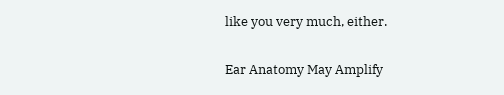like you very much, either.

Ear Anatomy May Amplify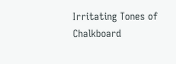Irritating Tones of Chalkboard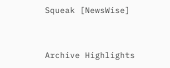Squeak [NewsWise]


Archive Highlights